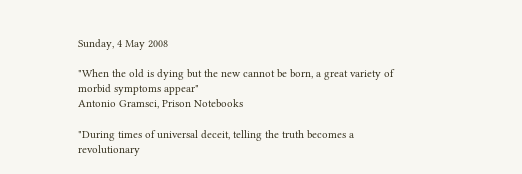Sunday, 4 May 2008

"When the old is dying but the new cannot be born, a great variety of morbid symptoms appear"
Antonio Gramsci, Prison Notebooks

"During times of universal deceit, telling the truth becomes a revolutionary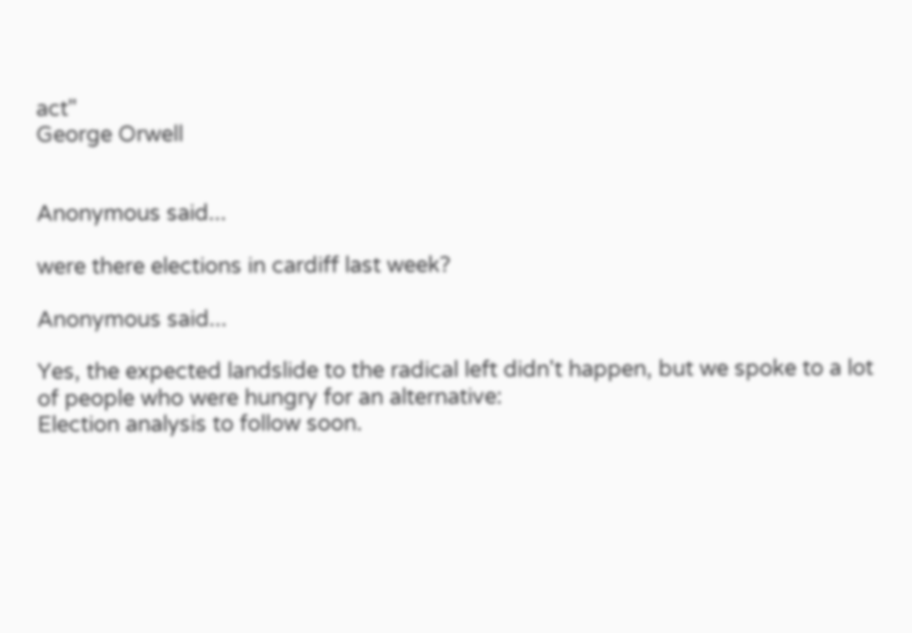act"
George Orwell


Anonymous said...

were there elections in cardiff last week?

Anonymous said...

Yes, the expected landslide to the radical left didn't happen, but we spoke to a lot of people who were hungry for an alternative:
Election analysis to follow soon.